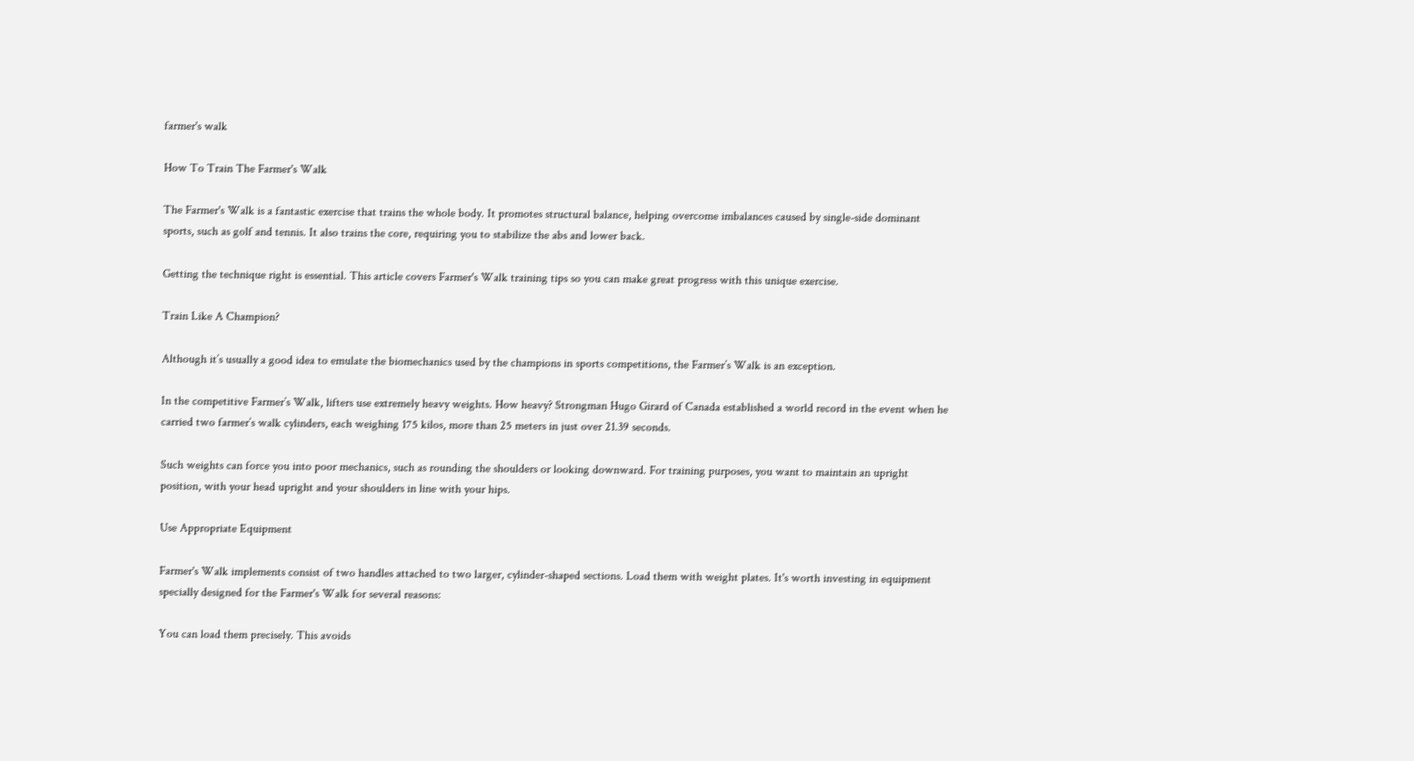farmer's walk

How To Train The Farmer's Walk

The Farmer's Walk is a fantastic exercise that trains the whole body. It promotes structural balance, helping overcome imbalances caused by single-side dominant sports, such as golf and tennis. It also trains the core, requiring you to stabilize the abs and lower back.

Getting the technique right is essential. This article covers Farmer's Walk training tips so you can make great progress with this unique exercise.

Train Like A Champion?

Although it’s usually a good idea to emulate the biomechanics used by the champions in sports competitions, the Farmer’s Walk is an exception.

In the competitive Farmer’s Walk, lifters use extremely heavy weights. How heavy? Strongman Hugo Girard of Canada established a world record in the event when he carried two farmer’s walk cylinders, each weighing 175 kilos, more than 25 meters in just over 21.39 seconds.

Such weights can force you into poor mechanics, such as rounding the shoulders or looking downward. For training purposes, you want to maintain an upright position, with your head upright and your shoulders in line with your hips.

Use Appropriate Equipment

Farmer's Walk implements consist of two handles attached to two larger, cylinder-shaped sections. Load them with weight plates. It's worth investing in equipment specially designed for the Farmer's Walk for several reasons:

You can load them precisely. This avoids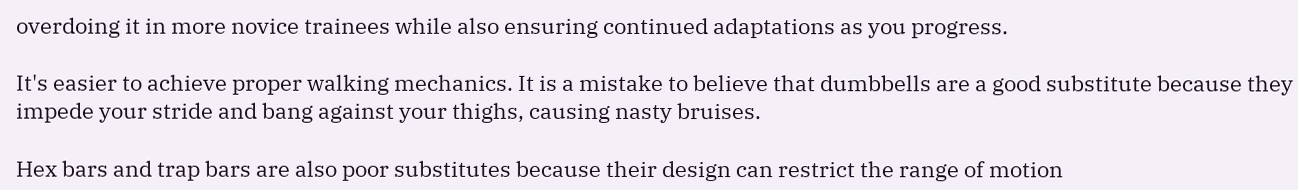overdoing it in more novice trainees while also ensuring continued adaptations as you progress.

It's easier to achieve proper walking mechanics. It is a mistake to believe that dumbbells are a good substitute because they impede your stride and bang against your thighs, causing nasty bruises.

Hex bars and trap bars are also poor substitutes because their design can restrict the range of motion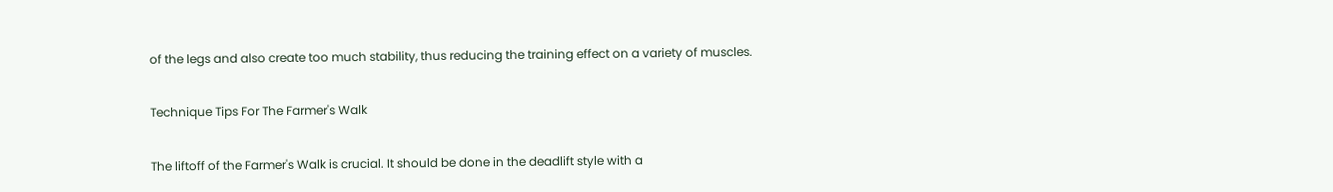of the legs and also create too much stability, thus reducing the training effect on a variety of muscles.

Technique Tips For The Farmer's Walk

The liftoff of the Farmer's Walk is crucial. It should be done in the deadlift style with a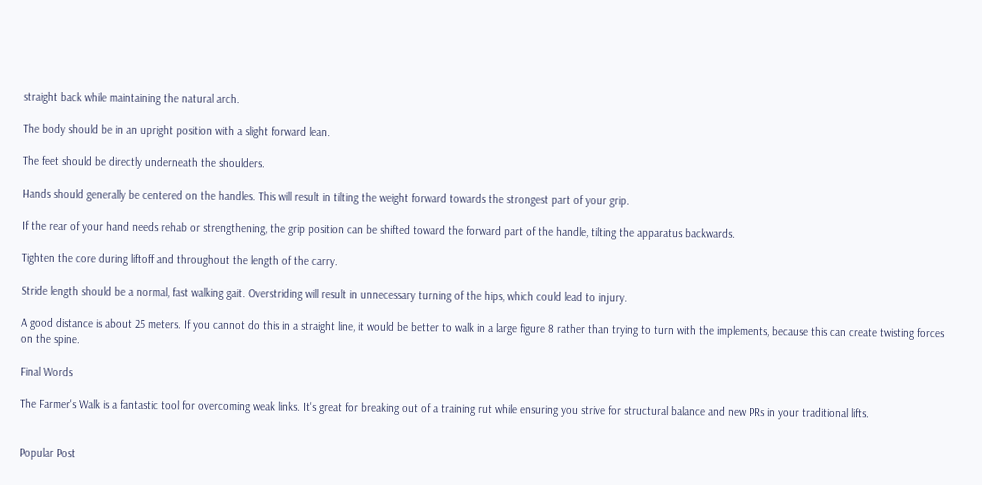straight back while maintaining the natural arch.

The body should be in an upright position with a slight forward lean.

The feet should be directly underneath the shoulders.

Hands should generally be centered on the handles. This will result in tilting the weight forward towards the strongest part of your grip.

If the rear of your hand needs rehab or strengthening, the grip position can be shifted toward the forward part of the handle, tilting the apparatus backwards.

Tighten the core during liftoff and throughout the length of the carry.

Stride length should be a normal, fast walking gait. Overstriding will result in unnecessary turning of the hips, which could lead to injury.

A good distance is about 25 meters. If you cannot do this in a straight line, it would be better to walk in a large figure 8 rather than trying to turn with the implements, because this can create twisting forces on the spine.

Final Words

The Farmer's Walk is a fantastic tool for overcoming weak links. It's great for breaking out of a training rut while ensuring you strive for structural balance and new PRs in your traditional lifts.


Popular Post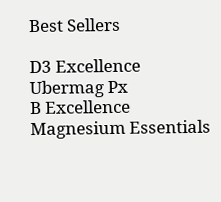Best Sellers

D3 Excellence
Ubermag Px
B Excellence
Magnesium Essentials